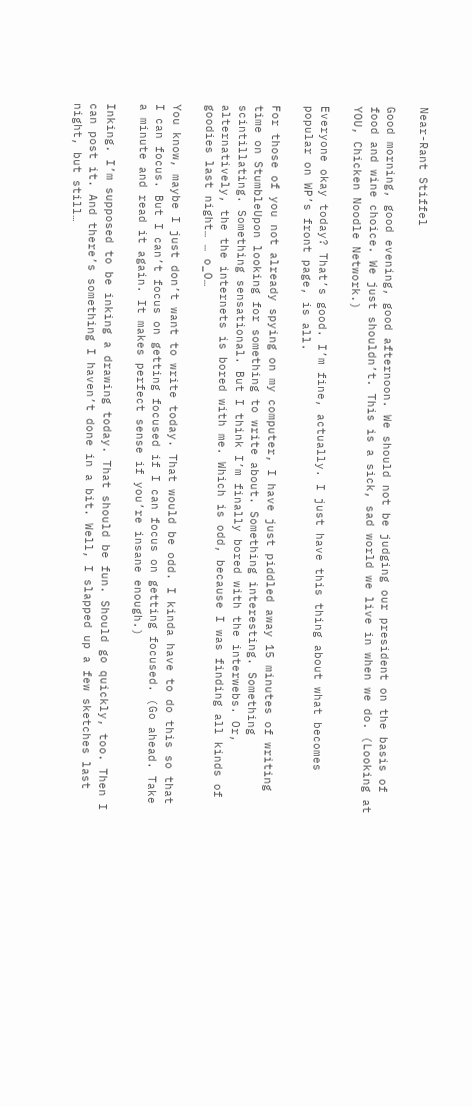Near-Rant Stiffel

Good morning, good evening, good afternoon. We should not be judging our president on the basis of food and wine choice. We just shouldn’t. This is a sick, sad world we live in when we do. (Looking at YOU, Chicken Noodle Network.)

Everyone okay today? That’s good. I’m fine, actually. I just have this thing about what becomes popular on WP’s front page, is all.

For those of you not already spying on my computer, I have just piddled away 15 minutes of writing time on StumbleUpon looking for something to write about. Something interesting. Something scintillating. Something sensational. But I think I’m finally bored with the interwebs. Or, alternatively, the the internets is bored with me. Which is odd, because I was finding all kinds of goodies last night… … o_O…

You know, maybe I just don’t want to write today. That would be odd. I kinda have to do this so that I can focus. But I can’t focus on getting focused if I can focus on getting focused. (Go ahead. Take a minute and read it again. It makes perfect sense if you’re insane enough.)

Inking. I’m supposed to be inking a drawing today. That should be fun. Should go quickly, too. Then I can post it. And there’s something I haven’t done in a bit. Well, I slapped up a few sketches last night, but still…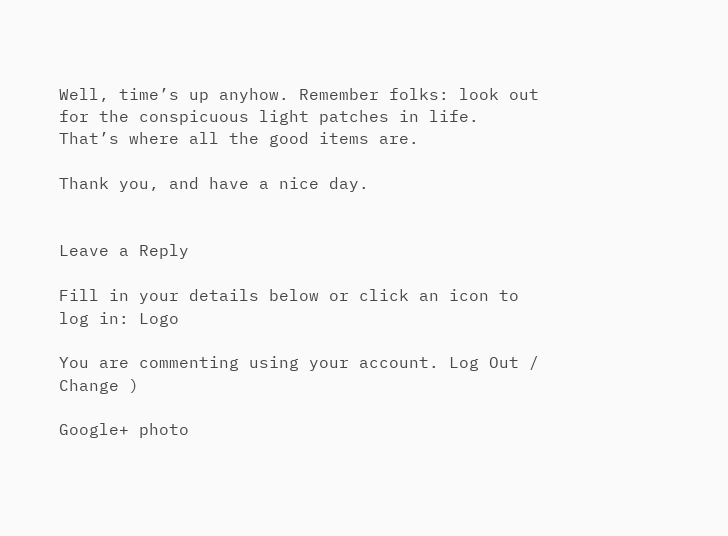Well, time’s up anyhow. Remember folks: look out for the conspicuous light patches in life. That’s where all the good items are.

Thank you, and have a nice day.


Leave a Reply

Fill in your details below or click an icon to log in: Logo

You are commenting using your account. Log Out /  Change )

Google+ photo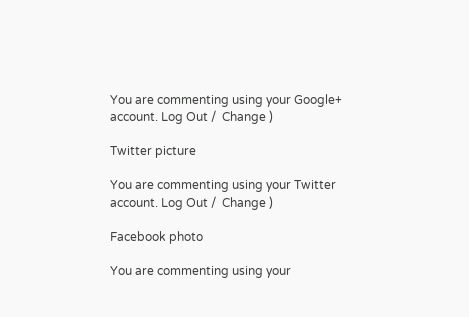You are commenting using your Google+ account. Log Out /  Change )

Twitter picture

You are commenting using your Twitter account. Log Out /  Change )

Facebook photo

You are commenting using your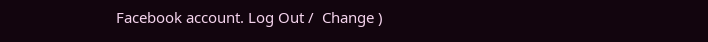Facebook account. Log Out /  Change )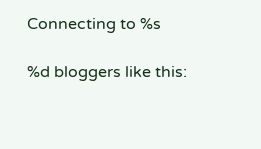Connecting to %s

%d bloggers like this: